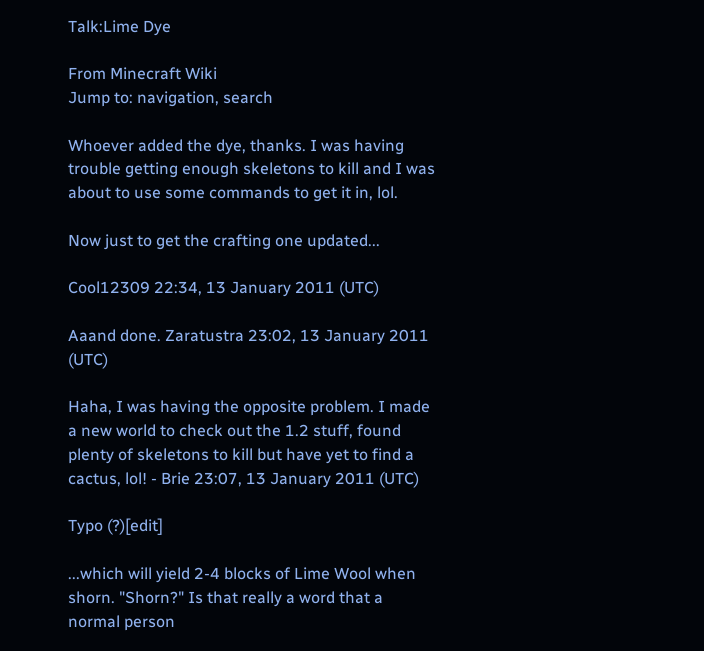Talk:Lime Dye

From Minecraft Wiki
Jump to: navigation, search

Whoever added the dye, thanks. I was having trouble getting enough skeletons to kill and I was about to use some commands to get it in, lol.

Now just to get the crafting one updated...

Cool12309 22:34, 13 January 2011 (UTC)

Aaand done. Zaratustra 23:02, 13 January 2011 (UTC)

Haha, I was having the opposite problem. I made a new world to check out the 1.2 stuff, found plenty of skeletons to kill but have yet to find a cactus, lol! - Brie 23:07, 13 January 2011 (UTC)

Typo (?)[edit]

...which will yield 2-4 blocks of Lime Wool when shorn. "Shorn?" Is that really a word that a normal person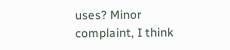uses? Minor complaint, I think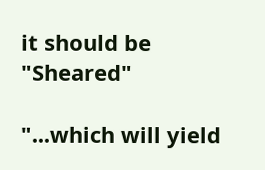it should be "Sheared"

"...which will yield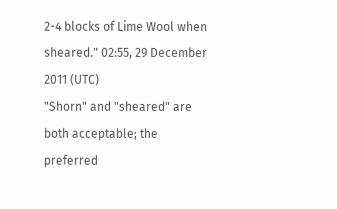2-4 blocks of Lime Wool when sheared." 02:55, 29 December 2011 (UTC)
"Shorn" and "sheared" are both acceptable; the preferred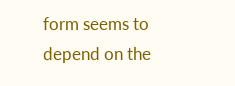form seems to depend on the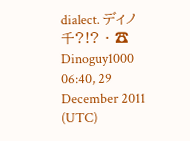dialect. ディノ千?!? · ☎ Dinoguy1000 06:40, 29 December 2011 (UTC)